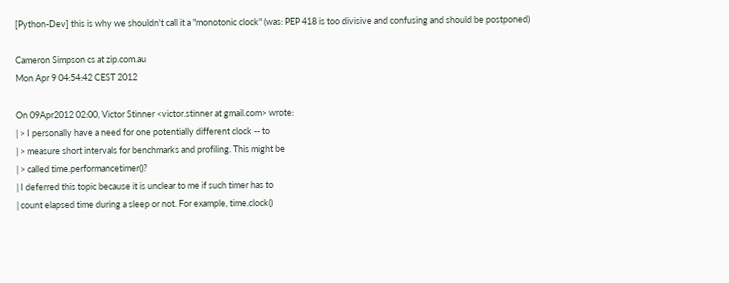[Python-Dev] this is why we shouldn't call it a "monotonic clock" (was: PEP 418 is too divisive and confusing and should be postponed)

Cameron Simpson cs at zip.com.au
Mon Apr 9 04:54:42 CEST 2012

On 09Apr2012 02:00, Victor Stinner <victor.stinner at gmail.com> wrote:
| > I personally have a need for one potentially different clock -- to
| > measure short intervals for benchmarks and profiling. This might be
| > called time.performancetimer()?
| I deferred this topic because it is unclear to me if such timer has to
| count elapsed time during a sleep or not. For example, time.clock()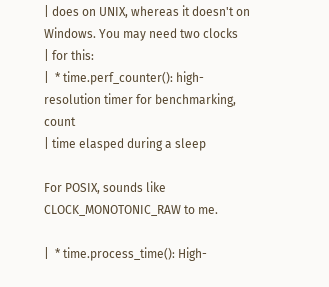| does on UNIX, whereas it doesn't on Windows. You may need two clocks
| for this:
|  * time.perf_counter(): high-resolution timer for benchmarking, count
| time elasped during a sleep

For POSIX, sounds like CLOCK_MONOTONIC_RAW to me.

|  * time.process_time(): High-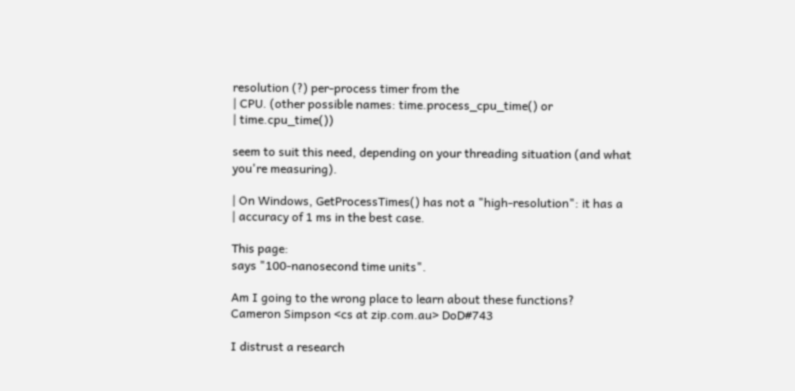resolution (?) per-process timer from the
| CPU. (other possible names: time.process_cpu_time() or
| time.cpu_time())

seem to suit this need, depending on your threading situation (and what
you're measuring).

| On Windows, GetProcessTimes() has not a "high-resolution": it has a
| accuracy of 1 ms in the best case.

This page:
says "100-nanosecond time units".

Am I going to the wrong place to learn about these functions?
Cameron Simpson <cs at zip.com.au> DoD#743

I distrust a research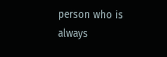person who is always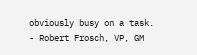obviously busy on a task.
- Robert Frosch, VP, GM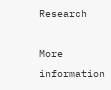Research

More information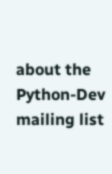about the Python-Dev mailing list